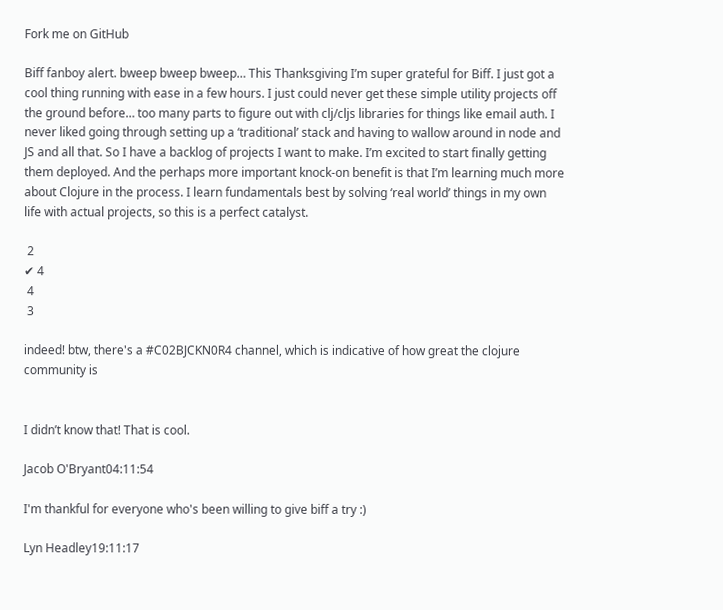Fork me on GitHub

Biff fanboy alert. bweep bweep bweep… This Thanksgiving I’m super grateful for Biff. I just got a cool thing running with ease in a few hours. I just could never get these simple utility projects off the ground before… too many parts to figure out with clj/cljs libraries for things like email auth. I never liked going through setting up a ‘traditional’ stack and having to wallow around in node and JS and all that. So I have a backlog of projects I want to make. I’m excited to start finally getting them deployed. And the perhaps more important knock-on benefit is that I’m learning much more about Clojure in the process. I learn fundamentals best by solving ‘real world’ things in my own life with actual projects, so this is a perfect catalyst.

 2
✔ 4
 4
 3

indeed! btw, there's a #C02BJCKN0R4 channel, which is indicative of how great the clojure community is


I didn’t know that! That is cool.

Jacob O'Bryant04:11:54

I'm thankful for everyone who's been willing to give biff a try :)

Lyn Headley19:11:17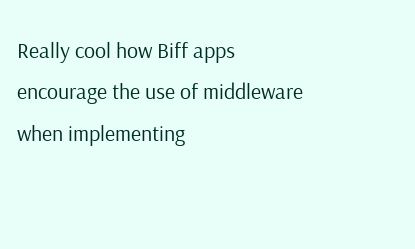Really cool how Biff apps encourage the use of middleware when implementing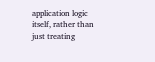application logic itself, rather than just treating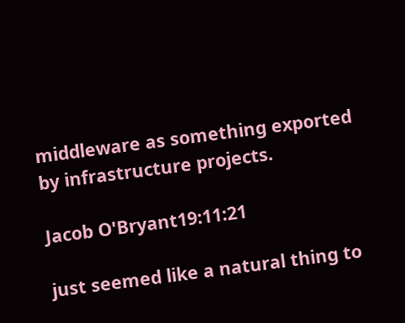middleware as something exported by infrastructure projects.

Jacob O'Bryant19:11:21

just seemed like a natural thing to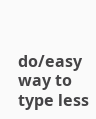do/easy way to type less